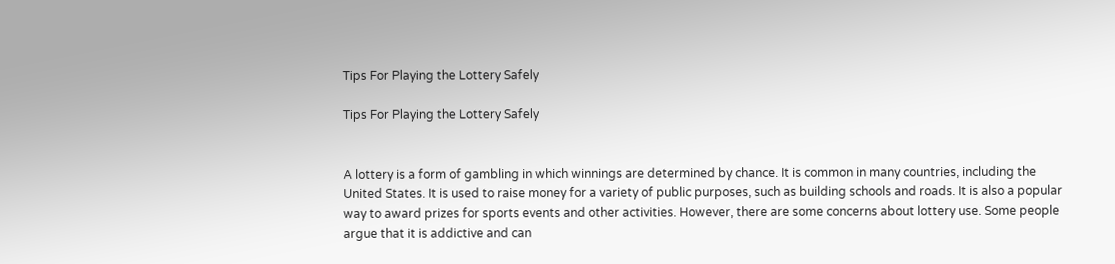Tips For Playing the Lottery Safely

Tips For Playing the Lottery Safely


A lottery is a form of gambling in which winnings are determined by chance. It is common in many countries, including the United States. It is used to raise money for a variety of public purposes, such as building schools and roads. It is also a popular way to award prizes for sports events and other activities. However, there are some concerns about lottery use. Some people argue that it is addictive and can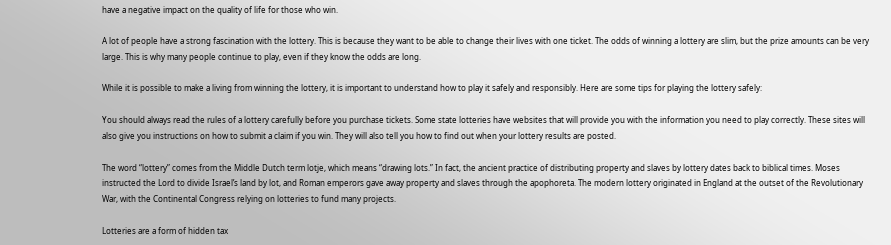have a negative impact on the quality of life for those who win.

A lot of people have a strong fascination with the lottery. This is because they want to be able to change their lives with one ticket. The odds of winning a lottery are slim, but the prize amounts can be very large. This is why many people continue to play, even if they know the odds are long.

While it is possible to make a living from winning the lottery, it is important to understand how to play it safely and responsibly. Here are some tips for playing the lottery safely:

You should always read the rules of a lottery carefully before you purchase tickets. Some state lotteries have websites that will provide you with the information you need to play correctly. These sites will also give you instructions on how to submit a claim if you win. They will also tell you how to find out when your lottery results are posted.

The word “lottery” comes from the Middle Dutch term lotje, which means “drawing lots.” In fact, the ancient practice of distributing property and slaves by lottery dates back to biblical times. Moses instructed the Lord to divide Israel’s land by lot, and Roman emperors gave away property and slaves through the apophoreta. The modern lottery originated in England at the outset of the Revolutionary War, with the Continental Congress relying on lotteries to fund many projects.

Lotteries are a form of hidden tax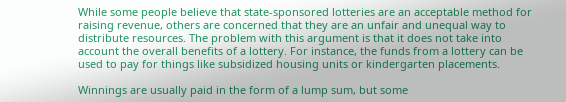While some people believe that state-sponsored lotteries are an acceptable method for raising revenue, others are concerned that they are an unfair and unequal way to distribute resources. The problem with this argument is that it does not take into account the overall benefits of a lottery. For instance, the funds from a lottery can be used to pay for things like subsidized housing units or kindergarten placements.

Winnings are usually paid in the form of a lump sum, but some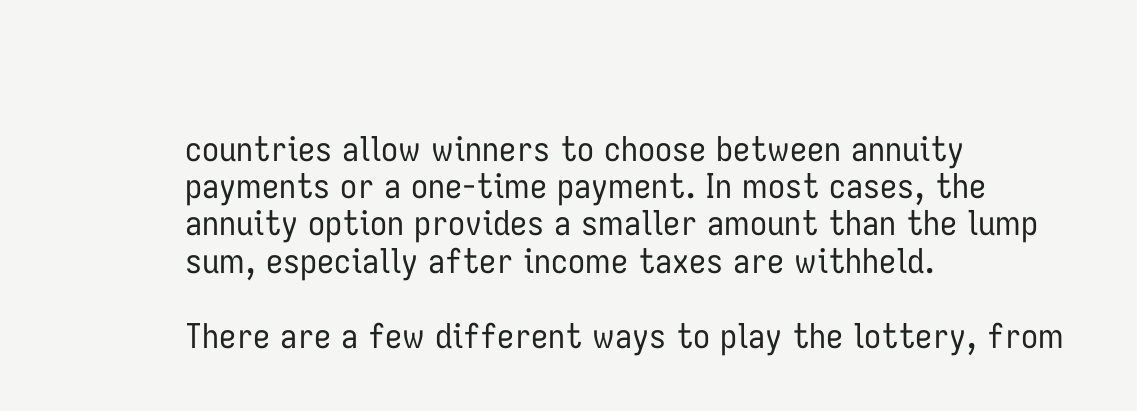countries allow winners to choose between annuity payments or a one-time payment. In most cases, the annuity option provides a smaller amount than the lump sum, especially after income taxes are withheld.

There are a few different ways to play the lottery, from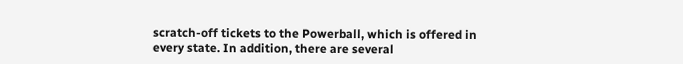scratch-off tickets to the Powerball, which is offered in every state. In addition, there are several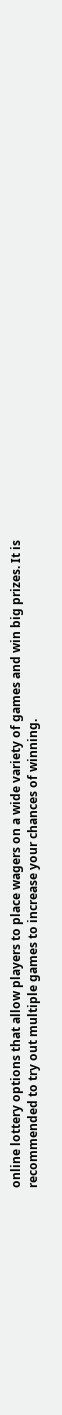online lottery options that allow players to place wagers on a wide variety of games and win big prizes. It is recommended to try out multiple games to increase your chances of winning.